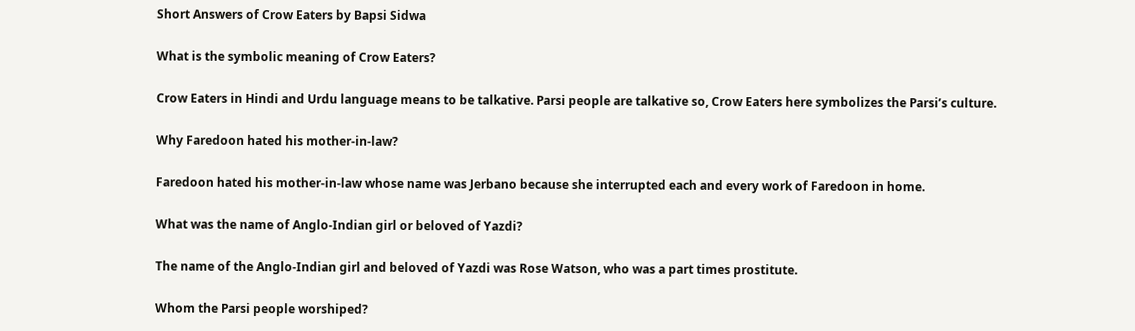Short Answers of Crow Eaters by Bapsi Sidwa

What is the symbolic meaning of Crow Eaters?

Crow Eaters in Hindi and Urdu language means to be talkative. Parsi people are talkative so, Crow Eaters here symbolizes the Parsi’s culture.

Why Faredoon hated his mother-in-law?

Faredoon hated his mother-in-law whose name was Jerbano because she interrupted each and every work of Faredoon in home.

What was the name of Anglo-Indian girl or beloved of Yazdi?

The name of the Anglo-Indian girl and beloved of Yazdi was Rose Watson, who was a part times prostitute.

Whom the Parsi people worshiped?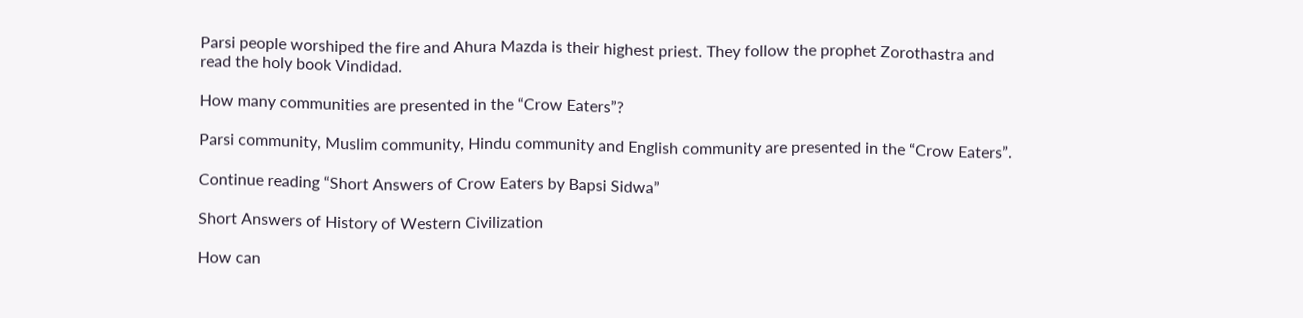Parsi people worshiped the fire and Ahura Mazda is their highest priest. They follow the prophet Zorothastra and read the holy book Vindidad.

How many communities are presented in the “Crow Eaters”?

Parsi community, Muslim community, Hindu community and English community are presented in the “Crow Eaters”.

Continue reading “Short Answers of Crow Eaters by Bapsi Sidwa”

Short Answers of History of Western Civilization

How can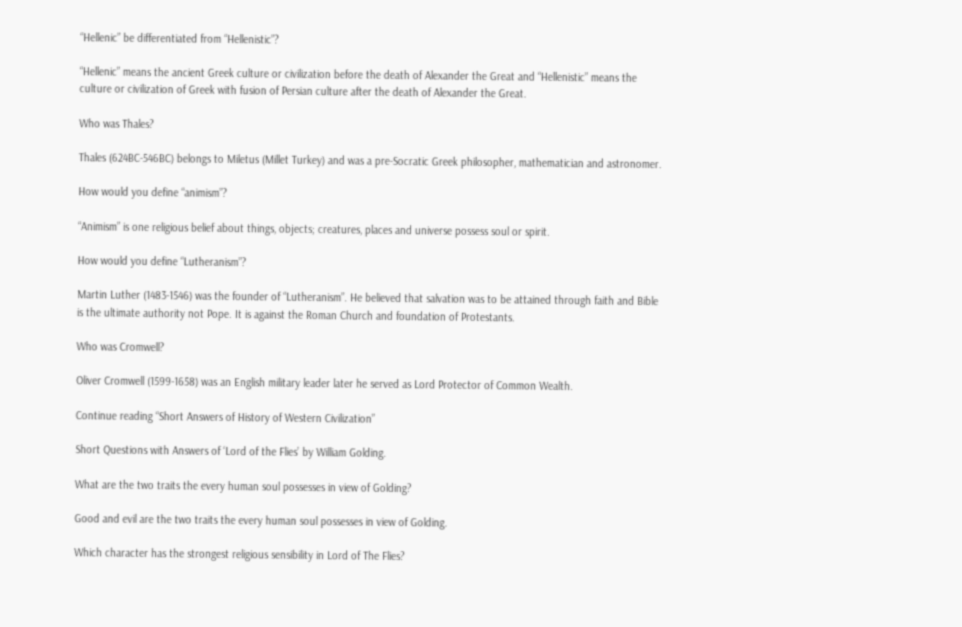“Hellenic” be differentiated from “Hellenistic”?

“Hellenic” means the ancient Greek culture or civilization before the death of Alexander the Great and “Hellenistic” means the culture or civilization of Greek with fusion of Persian culture after the death of Alexander the Great.

Who was Thales?

Thales (624BC-546BC) belongs to Miletus (Millet Turkey) and was a pre-Socratic Greek philosopher, mathematician and astronomer.

How would you define “animism”?

“Animism” is one religious belief about things, objects; creatures, places and universe possess soul or spirit.

How would you define “Lutheranism”?

Martin Luther (1483-1546) was the founder of “Lutheranism”. He believed that salvation was to be attained through faith and Bible is the ultimate authority not Pope. It is against the Roman Church and foundation of Protestants.

Who was Cromwell?

Oliver Cromwell (1599-1658) was an English military leader later he served as Lord Protector of Common Wealth.

Continue reading “Short Answers of History of Western Civilization”

Short Questions with Answers of ‘Lord of the Flies’ by William Golding.

What are the two traits the every human soul possesses in view of Golding?

Good and evil are the two traits the every human soul possesses in view of Golding.

Which character has the strongest religious sensibility in Lord of The Flies?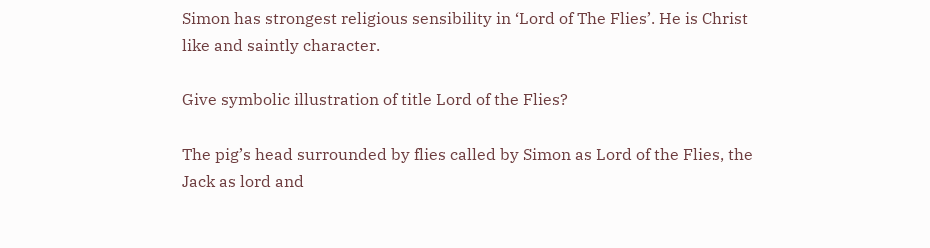Simon has strongest religious sensibility in ‘Lord of The Flies’. He is Christ like and saintly character.

Give symbolic illustration of title Lord of the Flies?

The pig’s head surrounded by flies called by Simon as Lord of the Flies, the Jack as lord and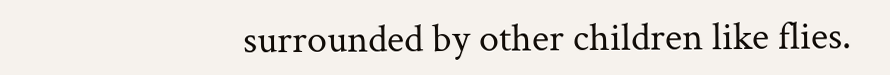surrounded by other children like flies.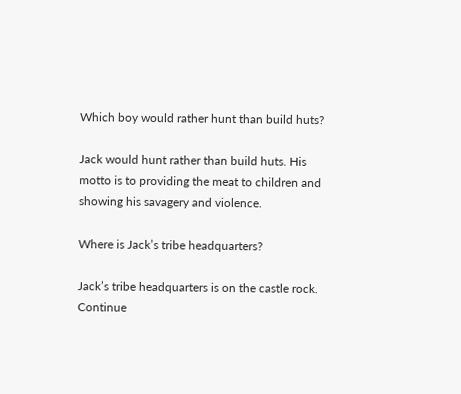Which boy would rather hunt than build huts?

Jack would hunt rather than build huts. His motto is to providing the meat to children and showing his savagery and violence.

Where is Jack’s tribe headquarters?

Jack’s tribe headquarters is on the castle rock.
Continue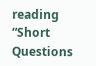reading “Short Questions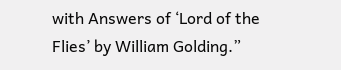with Answers of ‘Lord of the Flies’ by William Golding.”